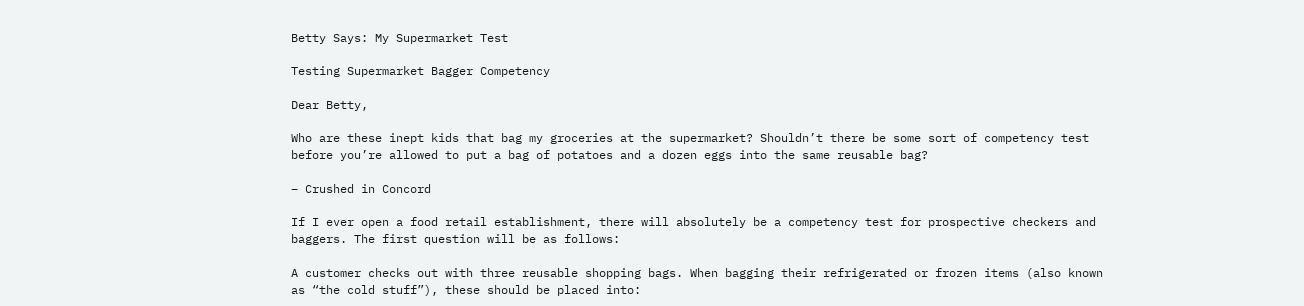Betty Says: My Supermarket Test

Testing Supermarket Bagger Competency

Dear Betty,

Who are these inept kids that bag my groceries at the supermarket? Shouldn’t there be some sort of competency test before you’re allowed to put a bag of potatoes and a dozen eggs into the same reusable bag?

– Crushed in Concord

If I ever open a food retail establishment, there will absolutely be a competency test for prospective checkers and baggers. The first question will be as follows:

A customer checks out with three reusable shopping bags. When bagging their refrigerated or frozen items (also known as “the cold stuff”), these should be placed into: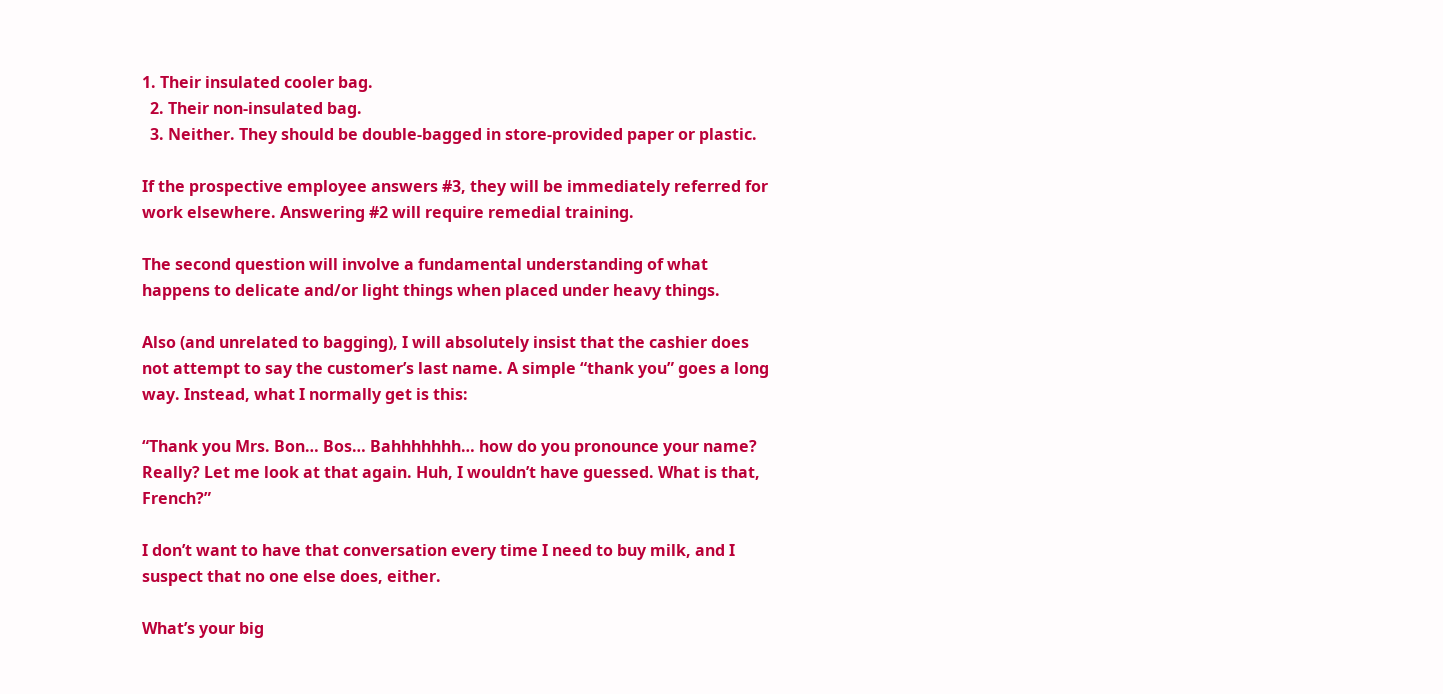1. Their insulated cooler bag.
  2. Their non-insulated bag.
  3. Neither. They should be double-bagged in store-provided paper or plastic.

If the prospective employee answers #3, they will be immediately referred for work elsewhere. Answering #2 will require remedial training.

The second question will involve a fundamental understanding of what happens to delicate and/or light things when placed under heavy things.

Also (and unrelated to bagging), I will absolutely insist that the cashier does not attempt to say the customer’s last name. A simple “thank you” goes a long way. Instead, what I normally get is this:

“Thank you Mrs. Bon… Bos… Bahhhhhhh… how do you pronounce your name? Really? Let me look at that again. Huh, I wouldn’t have guessed. What is that, French?”

I don’t want to have that conversation every time I need to buy milk, and I suspect that no one else does, either.

What’s your big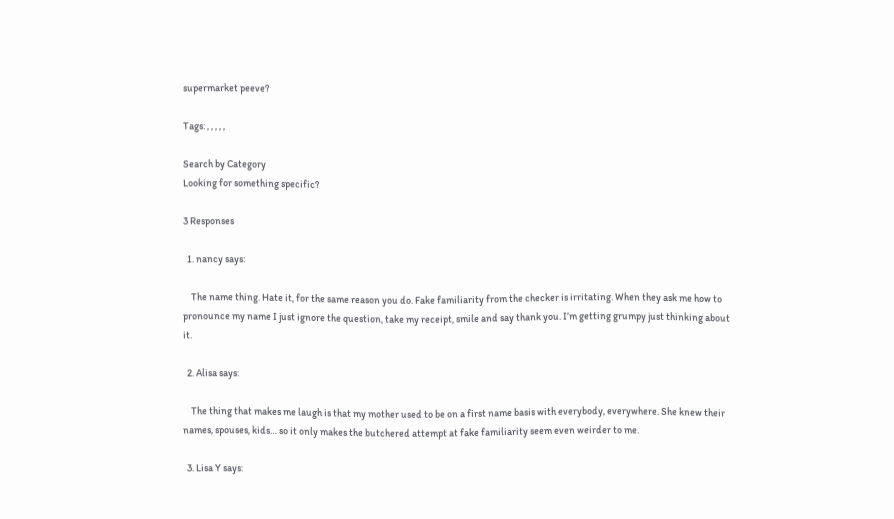supermarket peeve?

Tags: , , , , ,

Search by Category
Looking for something specific?

3 Responses

  1. nancy says:

    The name thing. Hate it, for the same reason you do. Fake familiarity from the checker is irritating. When they ask me how to pronounce my name I just ignore the question, take my receipt, smile and say thank you. I’m getting grumpy just thinking about it.

  2. Alisa says:

    The thing that makes me laugh is that my mother used to be on a first name basis with everybody, everywhere. She knew their names, spouses, kids… so it only makes the butchered attempt at fake familiarity seem even weirder to me.

  3. Lisa Y says: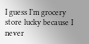I guess I’m grocery store lucky because I never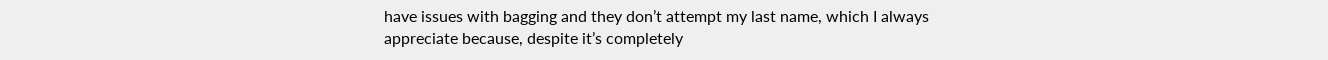have issues with bagging and they don’t attempt my last name, which I always appreciate because, despite it’s completely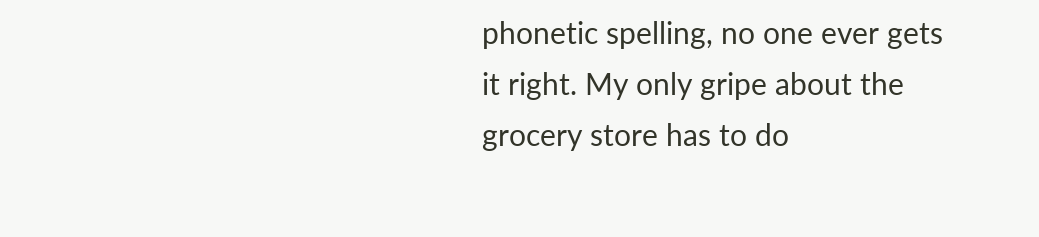phonetic spelling, no one ever gets it right. My only gripe about the grocery store has to do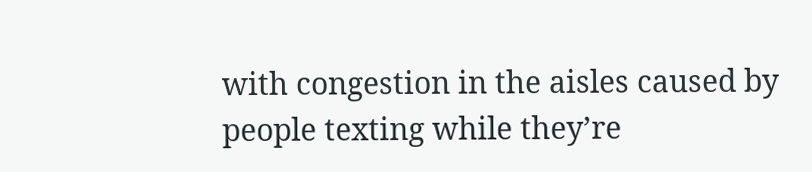with congestion in the aisles caused by people texting while they’re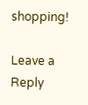shopping!

Leave a Reply